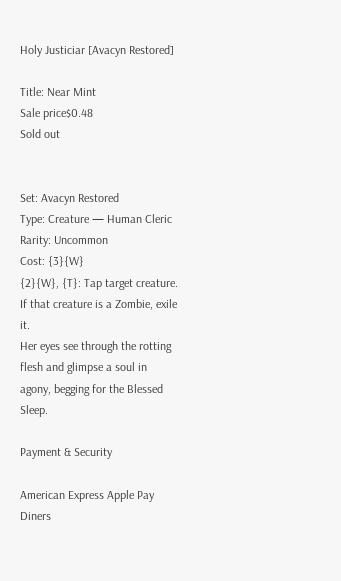Holy Justiciar [Avacyn Restored]

Title: Near Mint
Sale price$0.48
Sold out


Set: Avacyn Restored
Type: Creature — Human Cleric
Rarity: Uncommon
Cost: {3}{W}
{2}{W}, {T}: Tap target creature. If that creature is a Zombie, exile it.
Her eyes see through the rotting flesh and glimpse a soul in agony, begging for the Blessed Sleep.

Payment & Security

American Express Apple Pay Diners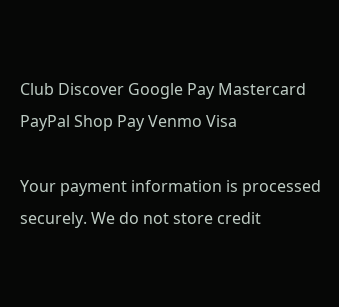Club Discover Google Pay Mastercard PayPal Shop Pay Venmo Visa

Your payment information is processed securely. We do not store credit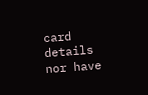card details nor have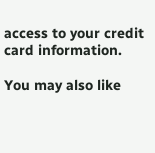access to your credit card information.

You may also like